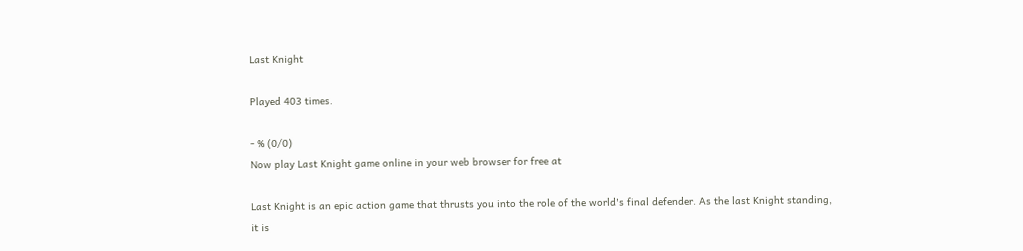Last Knight

Played 403 times.

- % (0/0)
Now play Last Knight game online in your web browser for free at

Last Knight is an epic action game that thrusts you into the role of the world's final defender. As the last Knight standing, it is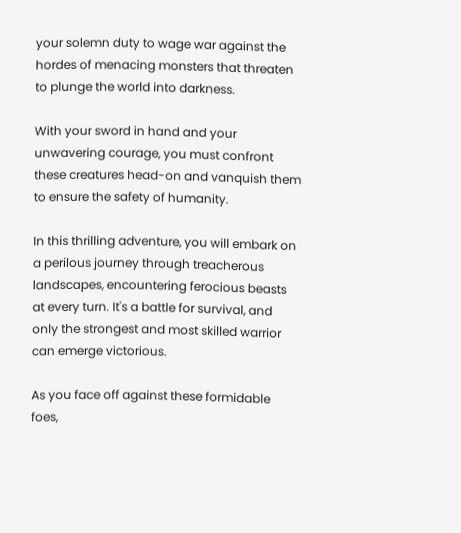your solemn duty to wage war against the hordes of menacing monsters that threaten to plunge the world into darkness.

With your sword in hand and your unwavering courage, you must confront these creatures head-on and vanquish them to ensure the safety of humanity.

In this thrilling adventure, you will embark on a perilous journey through treacherous landscapes, encountering ferocious beasts at every turn. It's a battle for survival, and only the strongest and most skilled warrior can emerge victorious.

As you face off against these formidable foes,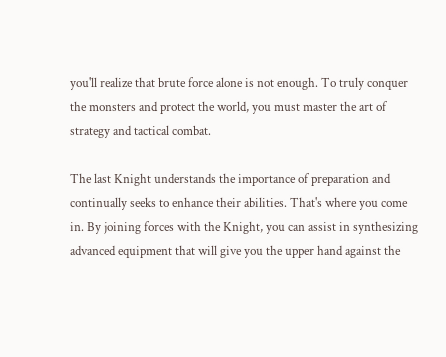you'll realize that brute force alone is not enough. To truly conquer the monsters and protect the world, you must master the art of strategy and tactical combat.

The last Knight understands the importance of preparation and continually seeks to enhance their abilities. That's where you come in. By joining forces with the Knight, you can assist in synthesizing advanced equipment that will give you the upper hand against the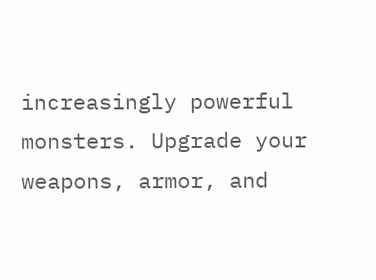increasingly powerful monsters. Upgrade your weapons, armor, and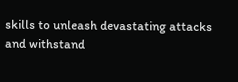skills to unleash devastating attacks and withstand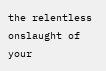the relentless onslaught of your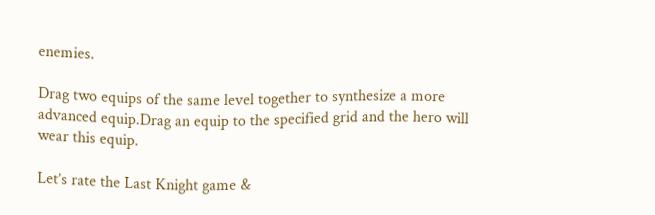enemies.

Drag two equips of the same level together to synthesize a more advanced equip.Drag an equip to the specified grid and the hero will wear this equip.

Let’s rate the Last Knight game &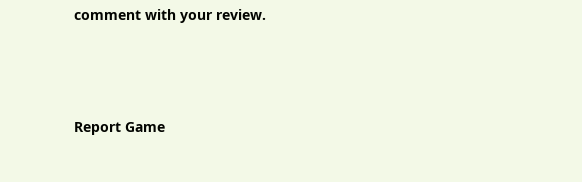comment with your review.





Report Game